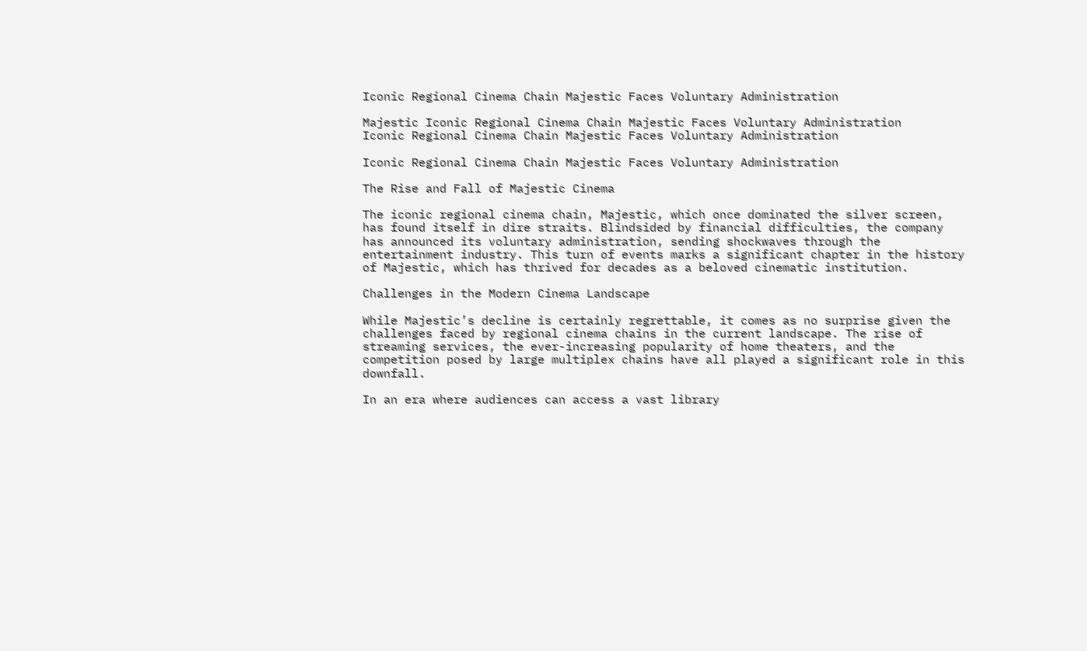Iconic Regional Cinema Chain Majestic Faces Voluntary Administration

Majestic Iconic Regional Cinema Chain Majestic Faces Voluntary Administration
Iconic Regional Cinema Chain Majestic Faces Voluntary Administration

Iconic Regional Cinema Chain Majestic Faces Voluntary Administration

The Rise and Fall of Majestic Cinema

The iconic regional cinema chain, Majestic, which once dominated the silver screen, has found itself in dire straits. Blindsided by financial difficulties, the company has announced its voluntary administration, sending shockwaves through the entertainment industry. This turn of events marks a significant chapter in the history of Majestic, which has thrived for decades as a beloved cinematic institution.

Challenges in the Modern Cinema Landscape

While Majestic’s decline is certainly regrettable, it comes as no surprise given the challenges faced by regional cinema chains in the current landscape. The rise of streaming services, the ever-increasing popularity of home theaters, and the competition posed by large multiplex chains have all played a significant role in this downfall.

In an era where audiences can access a vast library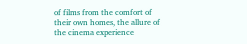of films from the comfort of their own homes, the allure of the cinema experience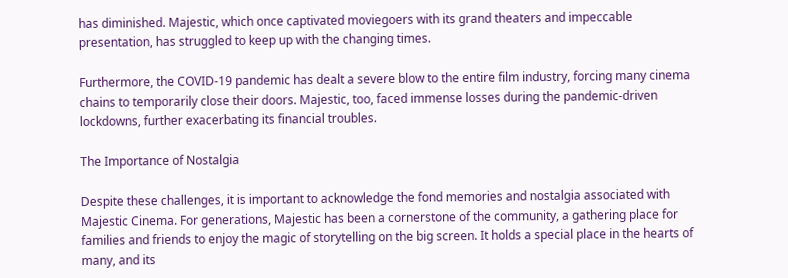has diminished. Majestic, which once captivated moviegoers with its grand theaters and impeccable presentation, has struggled to keep up with the changing times.

Furthermore, the COVID-19 pandemic has dealt a severe blow to the entire film industry, forcing many cinema chains to temporarily close their doors. Majestic, too, faced immense losses during the pandemic-driven lockdowns, further exacerbating its financial troubles.

The Importance of Nostalgia

Despite these challenges, it is important to acknowledge the fond memories and nostalgia associated with Majestic Cinema. For generations, Majestic has been a cornerstone of the community, a gathering place for families and friends to enjoy the magic of storytelling on the big screen. It holds a special place in the hearts of many, and its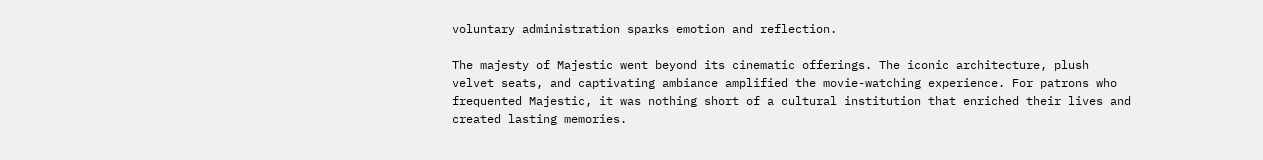voluntary administration sparks emotion and reflection.

The majesty of Majestic went beyond its cinematic offerings. The iconic architecture, plush velvet seats, and captivating ambiance amplified the movie-watching experience. For patrons who frequented Majestic, it was nothing short of a cultural institution that enriched their lives and created lasting memories.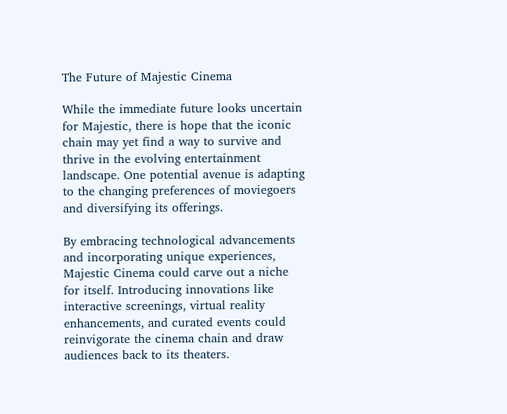The Future of Majestic Cinema

While the immediate future looks uncertain for Majestic, there is hope that the iconic chain may yet find a way to survive and thrive in the evolving entertainment landscape. One potential avenue is adapting to the changing preferences of moviegoers and diversifying its offerings.

By embracing technological advancements and incorporating unique experiences, Majestic Cinema could carve out a niche for itself. Introducing innovations like interactive screenings, virtual reality enhancements, and curated events could reinvigorate the cinema chain and draw audiences back to its theaters.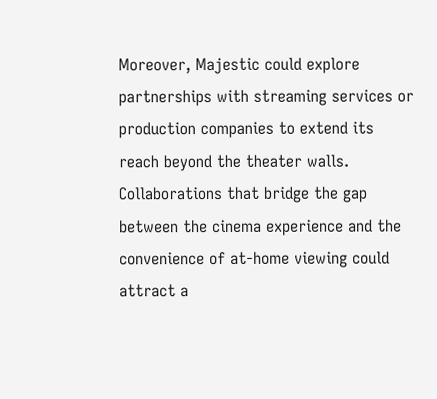Moreover, Majestic could explore partnerships with streaming services or production companies to extend its reach beyond the theater walls. Collaborations that bridge the gap between the cinema experience and the convenience of at-home viewing could attract a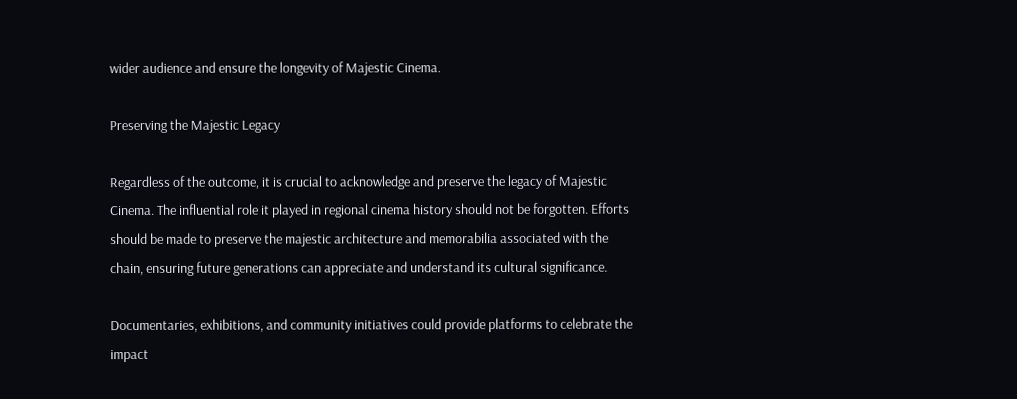wider audience and ensure the longevity of Majestic Cinema.

Preserving the Majestic Legacy

Regardless of the outcome, it is crucial to acknowledge and preserve the legacy of Majestic Cinema. The influential role it played in regional cinema history should not be forgotten. Efforts should be made to preserve the majestic architecture and memorabilia associated with the chain, ensuring future generations can appreciate and understand its cultural significance.

Documentaries, exhibitions, and community initiatives could provide platforms to celebrate the impact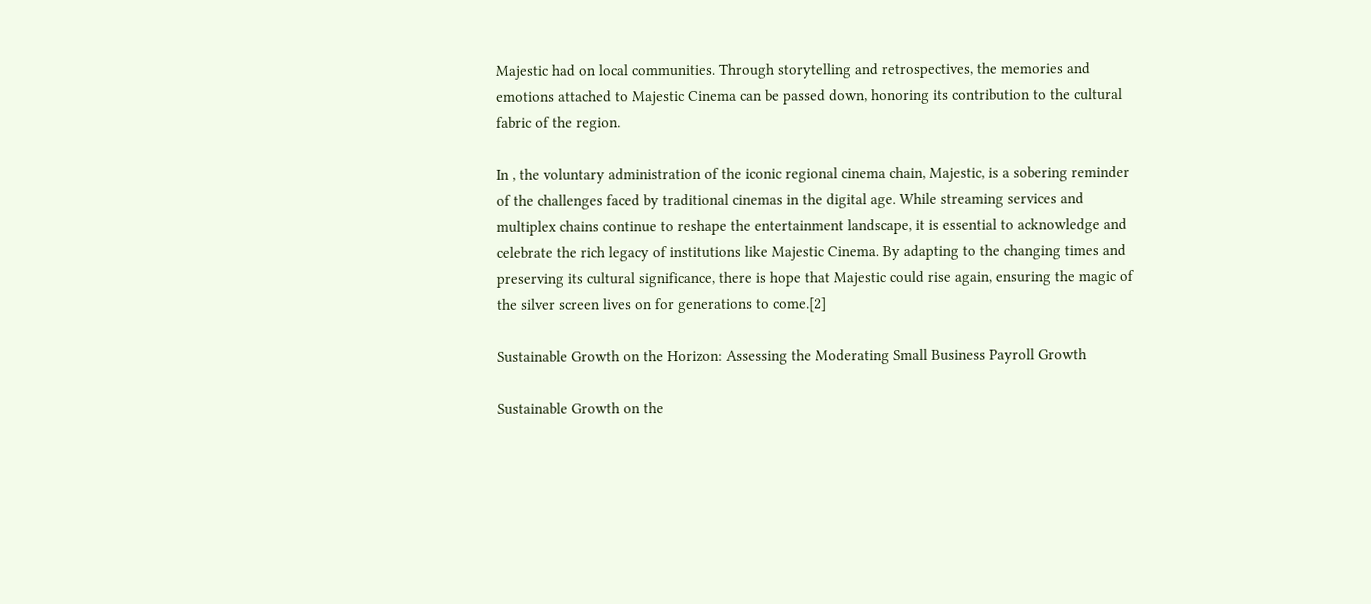Majestic had on local communities. Through storytelling and retrospectives, the memories and emotions attached to Majestic Cinema can be passed down, honoring its contribution to the cultural fabric of the region.

In , the voluntary administration of the iconic regional cinema chain, Majestic, is a sobering reminder of the challenges faced by traditional cinemas in the digital age. While streaming services and multiplex chains continue to reshape the entertainment landscape, it is essential to acknowledge and celebrate the rich legacy of institutions like Majestic Cinema. By adapting to the changing times and preserving its cultural significance, there is hope that Majestic could rise again, ensuring the magic of the silver screen lives on for generations to come.[2]

Sustainable Growth on the Horizon: Assessing the Moderating Small Business Payroll Growth

Sustainable Growth on the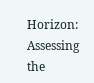Horizon: Assessing the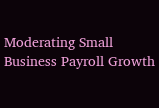Moderating Small Business Payroll Growth